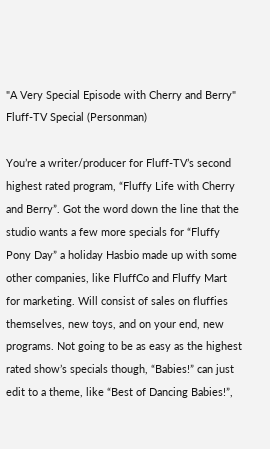"A Very Special Episode with Cherry and Berry" Fluff-TV Special (Personman)

You’re a writer/producer for Fluff-TV’s second highest rated program, “Fluffy Life with Cherry and Berry”. Got the word down the line that the studio wants a few more specials for “Fluffy Pony Day” a holiday Hasbio made up with some other companies, like FluffCo and Fluffy Mart for marketing. Will consist of sales on fluffies themselves, new toys, and on your end, new programs. Not going to be as easy as the highest rated show’s specials though, “Babies!” can just edit to a theme, like “Best of Dancing Babies!”,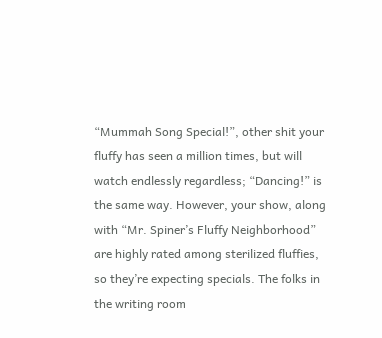“Mummah Song Special!”, other shit your fluffy has seen a million times, but will watch endlessly regardless; “Dancing!” is the same way. However, your show, along with “Mr. Spiner’s Fluffy Neighborhood” are highly rated among sterilized fluffies, so they’re expecting specials. The folks in the writing room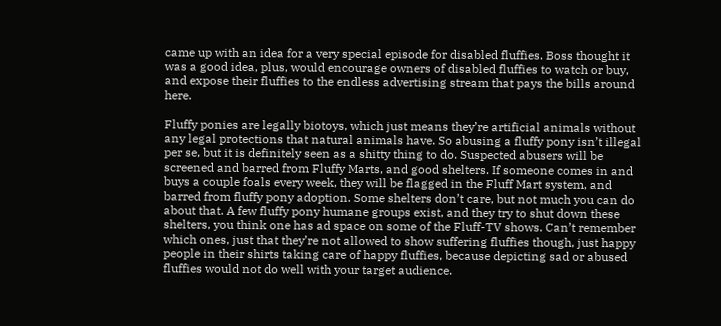came up with an idea for a very special episode for disabled fluffies. Boss thought it was a good idea, plus, would encourage owners of disabled fluffies to watch or buy, and expose their fluffies to the endless advertising stream that pays the bills around here.

Fluffy ponies are legally biotoys, which just means they’re artificial animals without any legal protections that natural animals have. So abusing a fluffy pony isn’t illegal per se, but it is definitely seen as a shitty thing to do. Suspected abusers will be screened and barred from Fluffy Marts, and good shelters. If someone comes in and buys a couple foals every week, they will be flagged in the Fluff Mart system, and barred from fluffy pony adoption. Some shelters don’t care, but not much you can do about that. A few fluffy pony humane groups exist, and they try to shut down these shelters, you think one has ad space on some of the Fluff-TV shows. Can’t remember which ones, just that they’re not allowed to show suffering fluffies though, just happy people in their shirts taking care of happy fluffies, because depicting sad or abused fluffies would not do well with your target audience.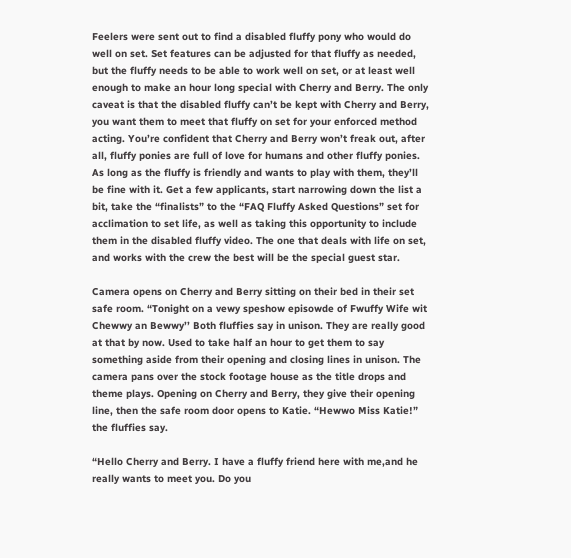Feelers were sent out to find a disabled fluffy pony who would do well on set. Set features can be adjusted for that fluffy as needed, but the fluffy needs to be able to work well on set, or at least well enough to make an hour long special with Cherry and Berry. The only caveat is that the disabled fluffy can’t be kept with Cherry and Berry, you want them to meet that fluffy on set for your enforced method acting. You’re confident that Cherry and Berry won’t freak out, after all, fluffy ponies are full of love for humans and other fluffy ponies. As long as the fluffy is friendly and wants to play with them, they’ll be fine with it. Get a few applicants, start narrowing down the list a bit, take the “finalists” to the “FAQ Fluffy Asked Questions” set for acclimation to set life, as well as taking this opportunity to include them in the disabled fluffy video. The one that deals with life on set, and works with the crew the best will be the special guest star.

Camera opens on Cherry and Berry sitting on their bed in their set safe room. “Tonight on a vewy speshow episowde of Fwuffy Wife wit Chewwy an Bewwy’’ Both fluffies say in unison. They are really good at that by now. Used to take half an hour to get them to say something aside from their opening and closing lines in unison. The camera pans over the stock footage house as the title drops and theme plays. Opening on Cherry and Berry, they give their opening line, then the safe room door opens to Katie. “Hewwo Miss Katie!” the fluffies say.

“Hello Cherry and Berry. I have a fluffy friend here with me,and he really wants to meet you. Do you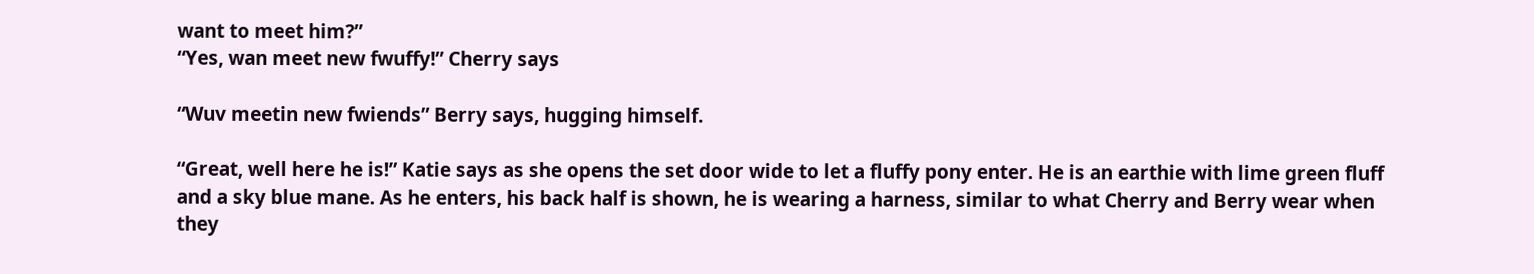want to meet him?”
“Yes, wan meet new fwuffy!” Cherry says

“Wuv meetin new fwiends” Berry says, hugging himself.

“Great, well here he is!” Katie says as she opens the set door wide to let a fluffy pony enter. He is an earthie with lime green fluff and a sky blue mane. As he enters, his back half is shown, he is wearing a harness, similar to what Cherry and Berry wear when they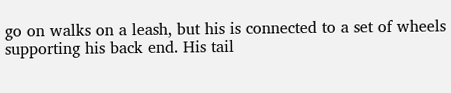go on walks on a leash, but his is connected to a set of wheels supporting his back end. His tail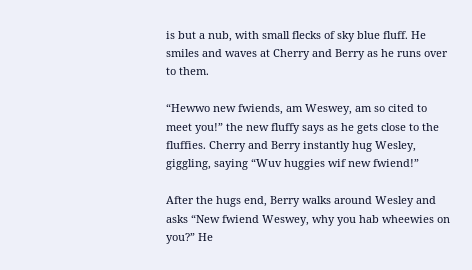is but a nub, with small flecks of sky blue fluff. He smiles and waves at Cherry and Berry as he runs over to them.

“Hewwo new fwiends, am Weswey, am so cited to meet you!” the new fluffy says as he gets close to the fluffies. Cherry and Berry instantly hug Wesley, giggling, saying “Wuv huggies wif new fwiend!”

After the hugs end, Berry walks around Wesley and asks “New fwiend Weswey, why you hab wheewies on you?” He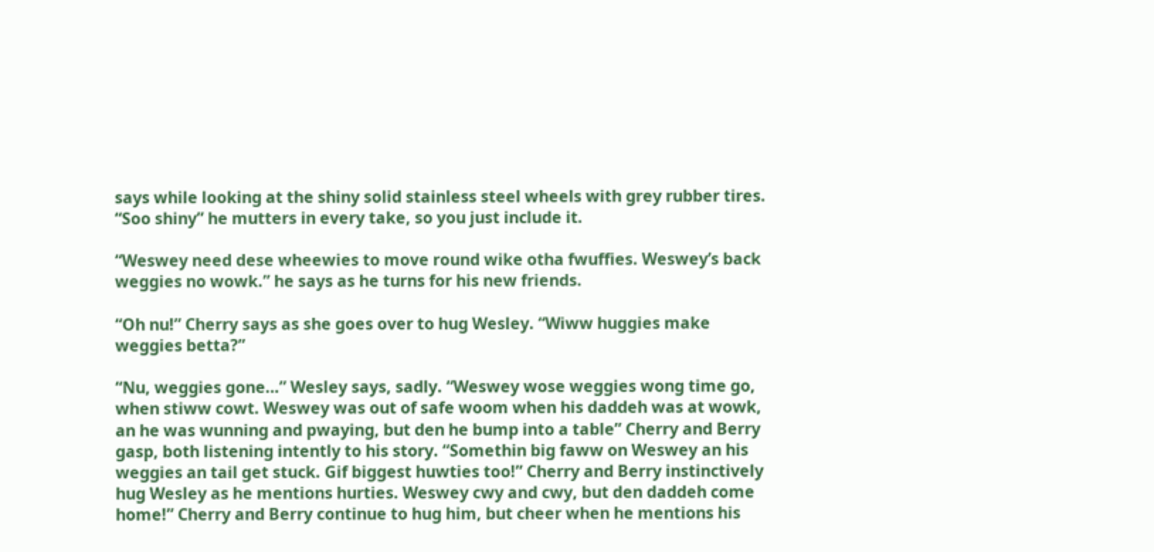says while looking at the shiny solid stainless steel wheels with grey rubber tires. “Soo shiny” he mutters in every take, so you just include it.

“Weswey need dese wheewies to move round wike otha fwuffies. Weswey’s back weggies no wowk.” he says as he turns for his new friends.

“Oh nu!” Cherry says as she goes over to hug Wesley. “Wiww huggies make weggies betta?”

“Nu, weggies gone…” Wesley says, sadly. “Weswey wose weggies wong time go, when stiww cowt. Weswey was out of safe woom when his daddeh was at wowk, an he was wunning and pwaying, but den he bump into a table” Cherry and Berry gasp, both listening intently to his story. “Somethin big faww on Weswey an his weggies an tail get stuck. Gif biggest huwties too!” Cherry and Berry instinctively hug Wesley as he mentions hurties. Weswey cwy and cwy, but den daddeh come home!” Cherry and Berry continue to hug him, but cheer when he mentions his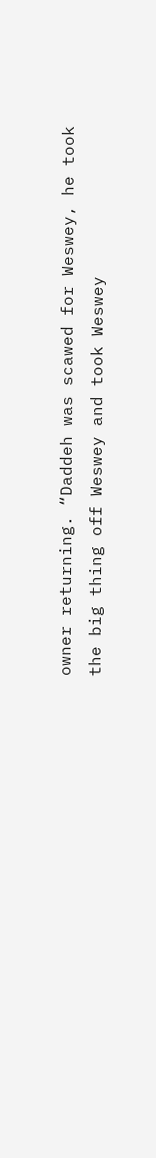owner returning. “Daddeh was scawed for Weswey, he took the big thing off Weswey and took Weswey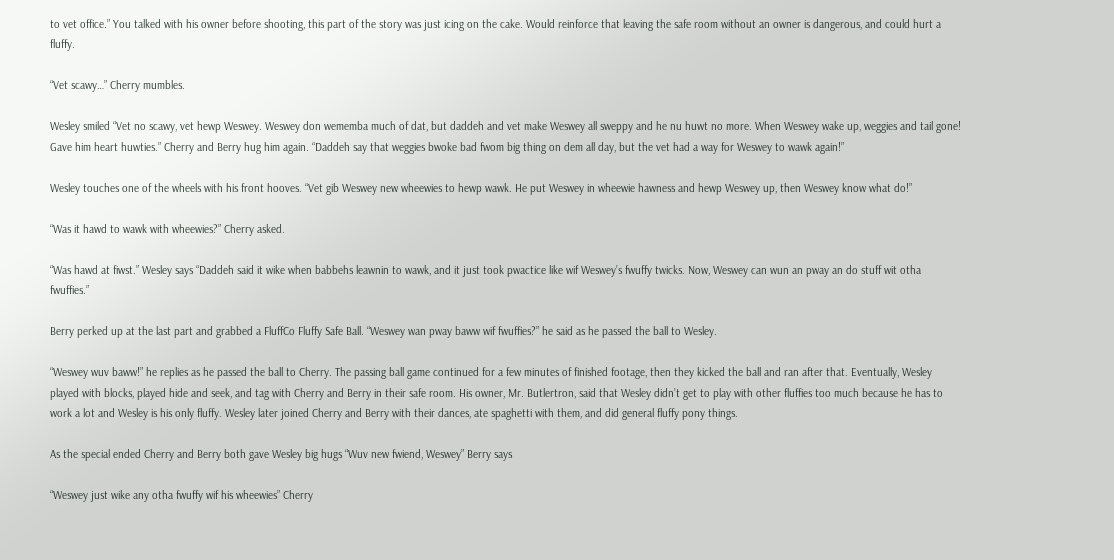to vet office.” You talked with his owner before shooting, this part of the story was just icing on the cake. Would reinforce that leaving the safe room without an owner is dangerous, and could hurt a fluffy.

“Vet scawy…” Cherry mumbles.

Wesley smiled “Vet no scawy, vet hewp Weswey. Weswey don wememba much of dat, but daddeh and vet make Weswey all sweppy and he nu huwt no more. When Weswey wake up, weggies and tail gone! Gave him heart huwties.” Cherry and Berry hug him again. “Daddeh say that weggies bwoke bad fwom big thing on dem all day, but the vet had a way for Weswey to wawk again!”

Wesley touches one of the wheels with his front hooves. “Vet gib Weswey new wheewies to hewp wawk. He put Weswey in wheewie hawness and hewp Weswey up, then Weswey know what do!”

“Was it hawd to wawk with wheewies?” Cherry asked.

“Was hawd at fiwst.” Wesley says “Daddeh said it wike when babbehs leawnin to wawk, and it just took pwactice like wif Weswey’s fwuffy twicks. Now, Weswey can wun an pway an do stuff wit otha fwuffies.”

Berry perked up at the last part and grabbed a FluffCo Fluffy Safe Ball. “Weswey wan pway baww wif fwuffies?” he said as he passed the ball to Wesley.

“Weswey wuv baww!” he replies as he passed the ball to Cherry. The passing ball game continued for a few minutes of finished footage, then they kicked the ball and ran after that. Eventually, Wesley played with blocks, played hide and seek, and tag with Cherry and Berry in their safe room. His owner, Mr. Butlertron, said that Wesley didn’t get to play with other fluffies too much because he has to work a lot and Wesley is his only fluffy. Wesley later joined Cherry and Berry with their dances, ate spaghetti with them, and did general fluffy pony things.

As the special ended Cherry and Berry both gave Wesley big hugs “Wuv new fwiend, Weswey” Berry says

“Weswey just wike any otha fwuffy wif his wheewies” Cherry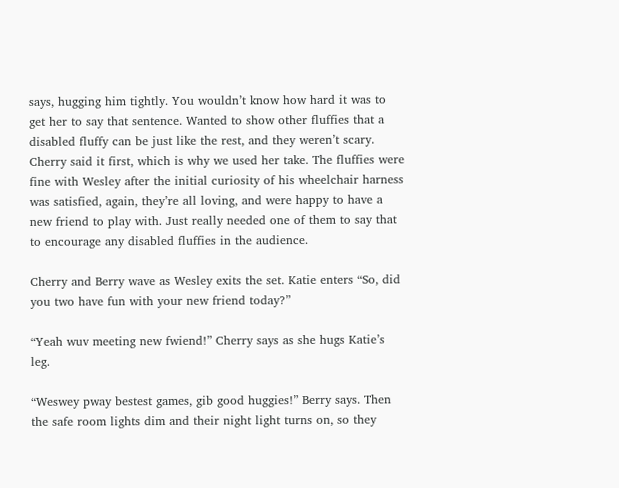says, hugging him tightly. You wouldn’t know how hard it was to get her to say that sentence. Wanted to show other fluffies that a disabled fluffy can be just like the rest, and they weren’t scary. Cherry said it first, which is why we used her take. The fluffies were fine with Wesley after the initial curiosity of his wheelchair harness was satisfied, again, they’re all loving, and were happy to have a new friend to play with. Just really needed one of them to say that to encourage any disabled fluffies in the audience.

Cherry and Berry wave as Wesley exits the set. Katie enters “So, did you two have fun with your new friend today?”

“Yeah wuv meeting new fwiend!” Cherry says as she hugs Katie’s leg.

“Weswey pway bestest games, gib good huggies!” Berry says. Then the safe room lights dim and their night light turns on, so they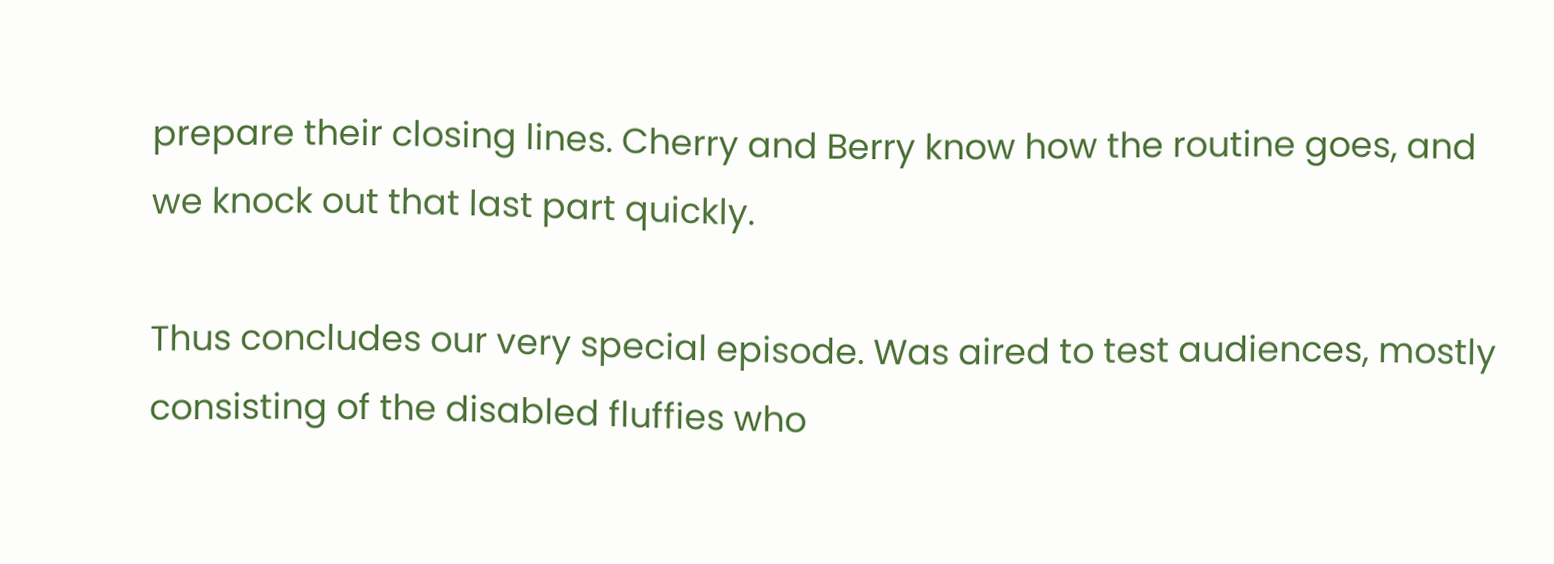prepare their closing lines. Cherry and Berry know how the routine goes, and we knock out that last part quickly.

Thus concludes our very special episode. Was aired to test audiences, mostly consisting of the disabled fluffies who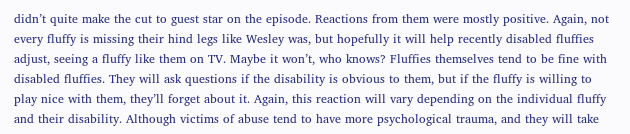didn’t quite make the cut to guest star on the episode. Reactions from them were mostly positive. Again, not every fluffy is missing their hind legs like Wesley was, but hopefully it will help recently disabled fluffies adjust, seeing a fluffy like them on TV. Maybe it won’t, who knows? Fluffies themselves tend to be fine with disabled fluffies. They will ask questions if the disability is obvious to them, but if the fluffy is willing to play nice with them, they’ll forget about it. Again, this reaction will vary depending on the individual fluffy and their disability. Although victims of abuse tend to have more psychological trauma, and they will take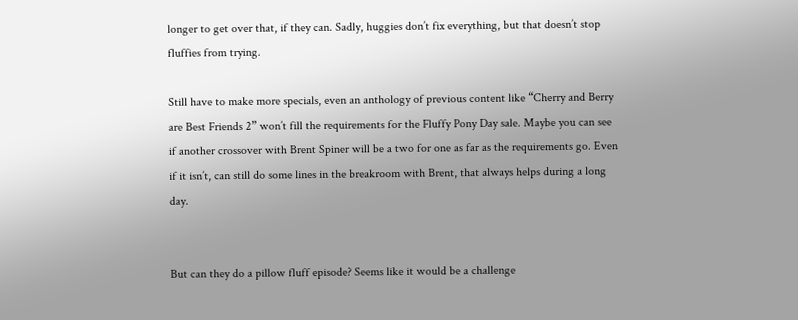longer to get over that, if they can. Sadly, huggies don’t fix everything, but that doesn’t stop fluffies from trying.

Still have to make more specials, even an anthology of previous content like “Cherry and Berry are Best Friends 2” won’t fill the requirements for the Fluffy Pony Day sale. Maybe you can see if another crossover with Brent Spiner will be a two for one as far as the requirements go. Even if it isn’t, can still do some lines in the breakroom with Brent, that always helps during a long day.


But can they do a pillow fluff episode? Seems like it would be a challenge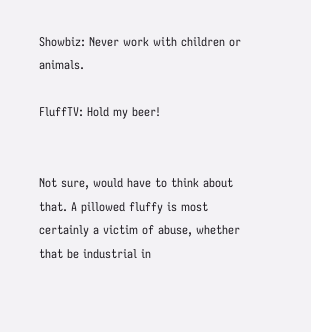Showbiz: Never work with children or animals.

FluffTV: Hold my beer!


Not sure, would have to think about that. A pillowed fluffy is most certainly a victim of abuse, whether that be industrial in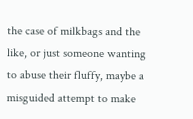the case of milkbags and the like, or just someone wanting to abuse their fluffy, maybe a misguided attempt to make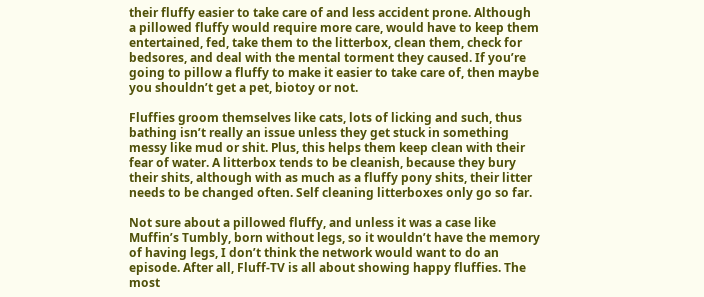their fluffy easier to take care of and less accident prone. Although a pillowed fluffy would require more care, would have to keep them entertained, fed, take them to the litterbox, clean them, check for bedsores, and deal with the mental torment they caused. If you’re going to pillow a fluffy to make it easier to take care of, then maybe you shouldn’t get a pet, biotoy or not.

Fluffies groom themselves like cats, lots of licking and such, thus bathing isn’t really an issue unless they get stuck in something messy like mud or shit. Plus, this helps them keep clean with their fear of water. A litterbox tends to be cleanish, because they bury their shits, although with as much as a fluffy pony shits, their litter needs to be changed often. Self cleaning litterboxes only go so far.

Not sure about a pillowed fluffy, and unless it was a case like Muffin’s Tumbly, born without legs, so it wouldn’t have the memory of having legs, I don’t think the network would want to do an episode. After all, Fluff-TV is all about showing happy fluffies. The most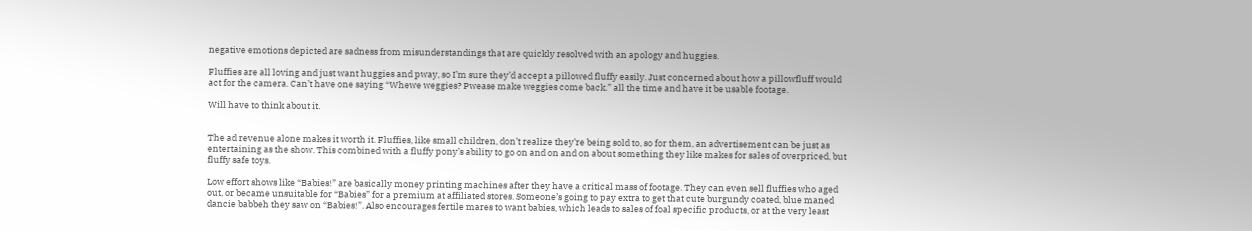negative emotions depicted are sadness from misunderstandings that are quickly resolved with an apology and huggies.

Fluffies are all loving and just want huggies and pway, so I’m sure they’d accept a pillowed fluffy easily. Just concerned about how a pillowfluff would act for the camera. Can’t have one saying “Whewe weggies? Pwease make weggies come back.” all the time and have it be usable footage.

Will have to think about it.


The ad revenue alone makes it worth it. Fluffies, like small children, don’t realize they’re being sold to, so for them, an advertisement can be just as entertaining as the show. This combined with a fluffy pony’s ability to go on and on and on about something they like makes for sales of overpriced, but fluffy safe toys.

Low effort shows like “Babies!” are basically money printing machines after they have a critical mass of footage. They can even sell fluffies who aged out, or became unsuitable for “Babies” for a premium at affiliated stores. Someone’s going to pay extra to get that cute burgundy coated, blue maned dancie babbeh they saw on “Babies!”. Also encourages fertile mares to want babies, which leads to sales of foal specific products, or at the very least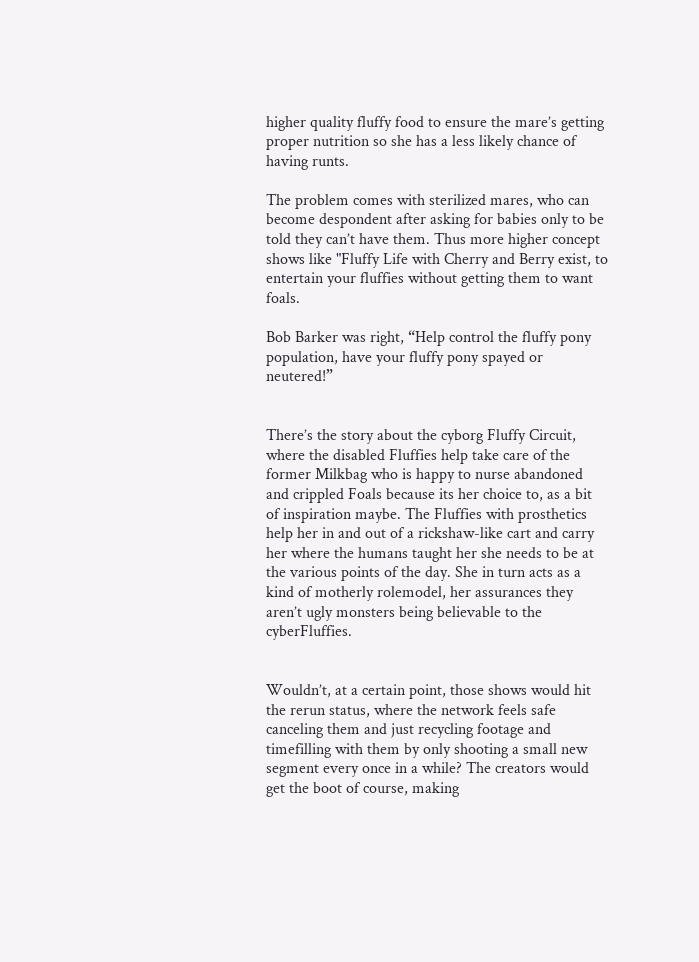higher quality fluffy food to ensure the mare’s getting proper nutrition so she has a less likely chance of having runts.

The problem comes with sterilized mares, who can become despondent after asking for babies only to be told they can’t have them. Thus more higher concept shows like "Fluffy Life with Cherry and Berry exist, to entertain your fluffies without getting them to want foals.

Bob Barker was right, “Help control the fluffy pony population, have your fluffy pony spayed or neutered!”


There’s the story about the cyborg Fluffy Circuit, where the disabled Fluffies help take care of the former Milkbag who is happy to nurse abandoned and crippled Foals because its her choice to, as a bit of inspiration maybe. The Fluffies with prosthetics help her in and out of a rickshaw-like cart and carry her where the humans taught her she needs to be at the various points of the day. She in turn acts as a kind of motherly rolemodel, her assurances they aren’t ugly monsters being believable to the cyberFluffies.


Wouldn’t, at a certain point, those shows would hit the rerun status, where the network feels safe canceling them and just recycling footage and timefilling with them by only shooting a small new segment every once in a while? The creators would get the boot of course, making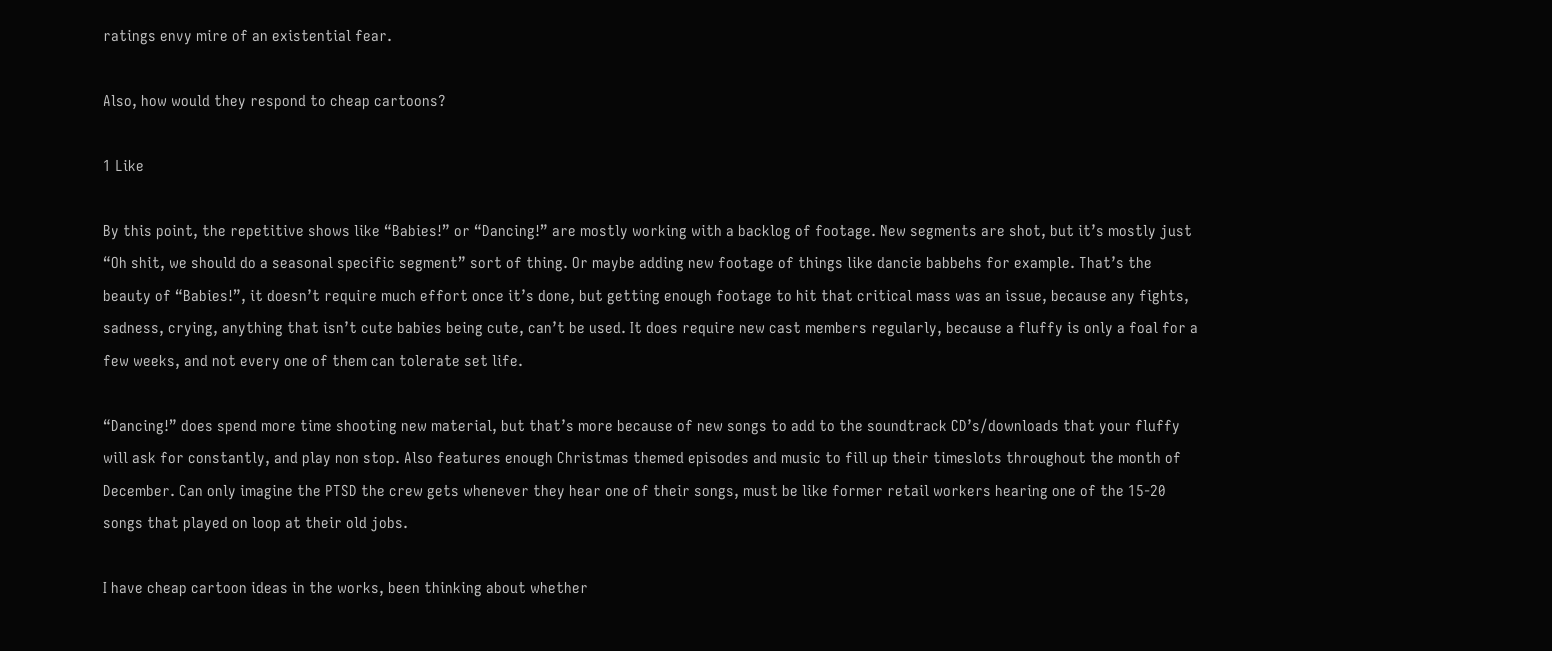ratings envy mire of an existential fear.

Also, how would they respond to cheap cartoons?

1 Like

By this point, the repetitive shows like “Babies!” or “Dancing!” are mostly working with a backlog of footage. New segments are shot, but it’s mostly just “Oh shit, we should do a seasonal specific segment” sort of thing. Or maybe adding new footage of things like dancie babbehs for example. That’s the beauty of “Babies!”, it doesn’t require much effort once it’s done, but getting enough footage to hit that critical mass was an issue, because any fights, sadness, crying, anything that isn’t cute babies being cute, can’t be used. It does require new cast members regularly, because a fluffy is only a foal for a few weeks, and not every one of them can tolerate set life.

“Dancing!” does spend more time shooting new material, but that’s more because of new songs to add to the soundtrack CD’s/downloads that your fluffy will ask for constantly, and play non stop. Also features enough Christmas themed episodes and music to fill up their timeslots throughout the month of December. Can only imagine the PTSD the crew gets whenever they hear one of their songs, must be like former retail workers hearing one of the 15-20 songs that played on loop at their old jobs.

I have cheap cartoon ideas in the works, been thinking about whether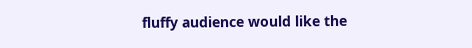fluffy audience would like the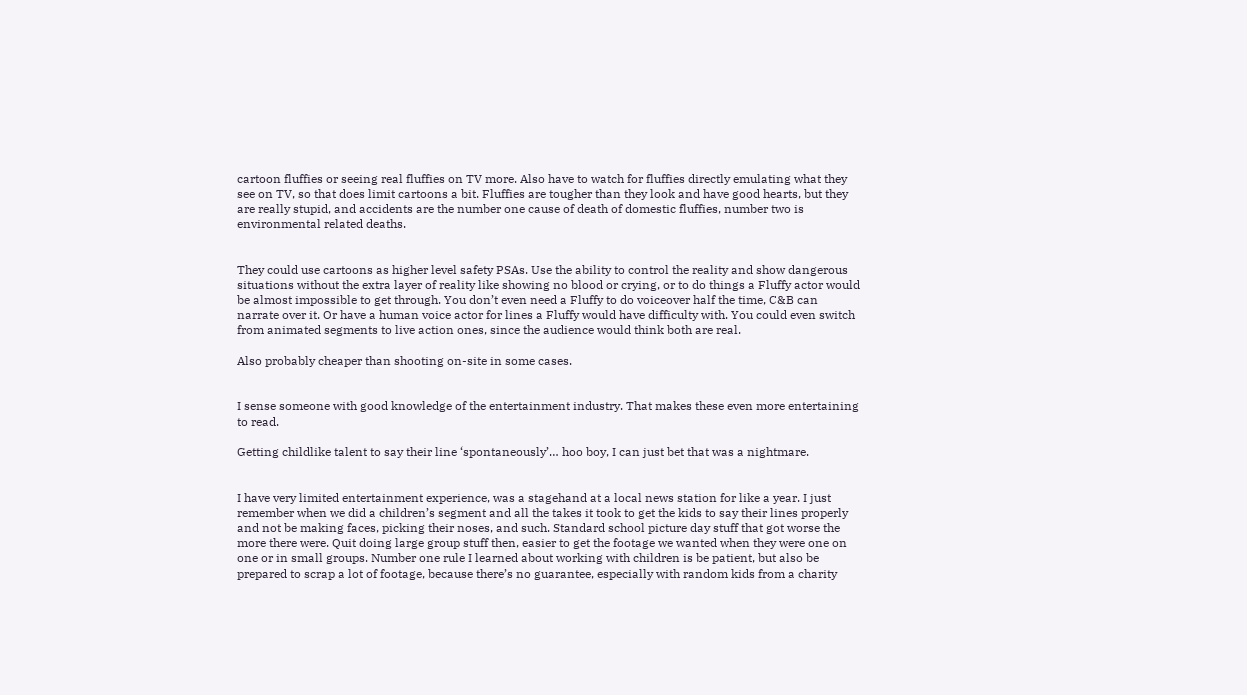cartoon fluffies or seeing real fluffies on TV more. Also have to watch for fluffies directly emulating what they see on TV, so that does limit cartoons a bit. Fluffies are tougher than they look and have good hearts, but they are really stupid, and accidents are the number one cause of death of domestic fluffies, number two is environmental related deaths.


They could use cartoons as higher level safety PSAs. Use the ability to control the reality and show dangerous situations without the extra layer of reality like showing no blood or crying, or to do things a Fluffy actor would be almost impossible to get through. You don’t even need a Fluffy to do voiceover half the time, C&B can narrate over it. Or have a human voice actor for lines a Fluffy would have difficulty with. You could even switch from animated segments to live action ones, since the audience would think both are real.

Also probably cheaper than shooting on-site in some cases.


I sense someone with good knowledge of the entertainment industry. That makes these even more entertaining to read.

Getting childlike talent to say their line ‘spontaneously’… hoo boy, I can just bet that was a nightmare.


I have very limited entertainment experience, was a stagehand at a local news station for like a year. I just remember when we did a children’s segment and all the takes it took to get the kids to say their lines properly and not be making faces, picking their noses, and such. Standard school picture day stuff that got worse the more there were. Quit doing large group stuff then, easier to get the footage we wanted when they were one on one or in small groups. Number one rule I learned about working with children is be patient, but also be prepared to scrap a lot of footage, because there’s no guarantee, especially with random kids from a charity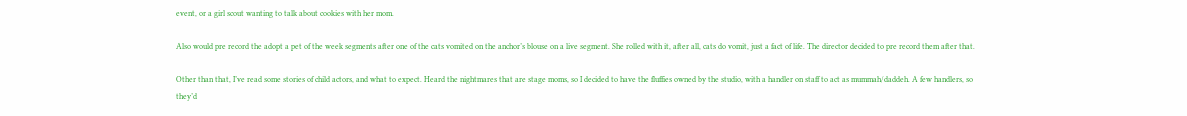event, or a girl scout wanting to talk about cookies with her mom.

Also would pre record the adopt a pet of the week segments after one of the cats vomited on the anchor’s blouse on a live segment. She rolled with it, after all, cats do vomit, just a fact of life. The director decided to pre record them after that.

Other than that, I’ve read some stories of child actors, and what to expect. Heard the nightmares that are stage moms, so I decided to have the fluffies owned by the studio, with a handler on staff to act as mummah/daddeh. A few handlers, so they’d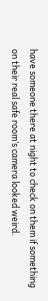have someone there at night to check on them if something on their real safe room’s camera looked weird.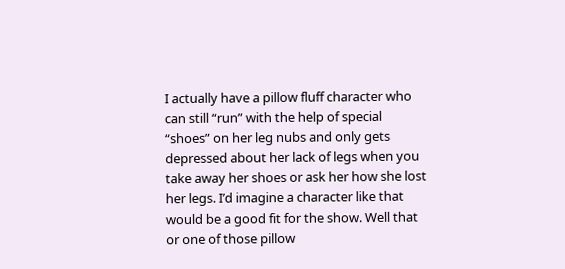I actually have a pillow fluff character who can still “run” with the help of special “shoes” on her leg nubs and only gets depressed about her lack of legs when you take away her shoes or ask her how she lost her legs. I’d imagine a character like that would be a good fit for the show. Well that or one of those pillow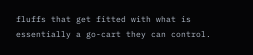fluffs that get fitted with what is essentially a go-cart they can control.